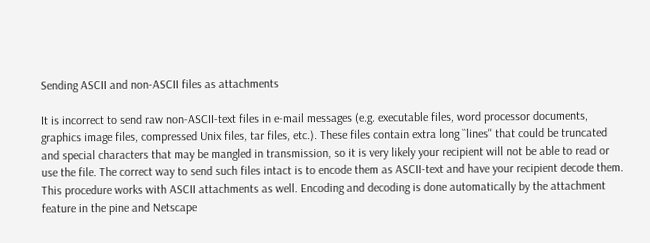Sending ASCII and non-ASCII files as attachments

It is incorrect to send raw non-ASCII-text files in e-mail messages (e.g. executable files, word processor documents, graphics image files, compressed Unix files, tar files, etc.). These files contain extra long ``lines'' that could be truncated and special characters that may be mangled in transmission, so it is very likely your recipient will not be able to read or use the file. The correct way to send such files intact is to encode them as ASCII-text and have your recipient decode them. This procedure works with ASCII attachments as well. Encoding and decoding is done automatically by the attachment feature in the pine and Netscape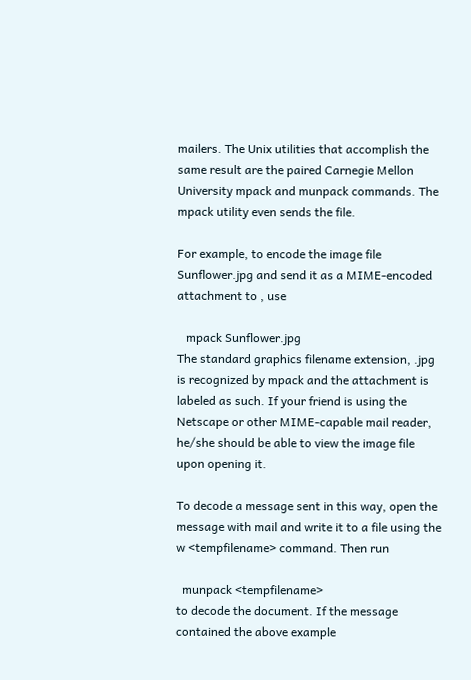mailers. The Unix utilities that accomplish the same result are the paired Carnegie Mellon University mpack and munpack commands. The mpack utility even sends the file.

For example, to encode the image file Sunflower.jpg and send it as a MIME-encoded attachment to , use

   mpack Sunflower.jpg
The standard graphics filename extension, .jpg is recognized by mpack and the attachment is labeled as such. If your friend is using the Netscape or other MIME-capable mail reader, he/she should be able to view the image file upon opening it.

To decode a message sent in this way, open the message with mail and write it to a file using the w <tempfilename> command. Then run

  munpack <tempfilename>
to decode the document. If the message contained the above example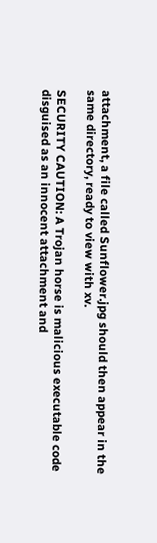attachment, a file called Sunflower.jpg should then appear in the same directory, ready to view with xv.

SECURITY CAUTION: A Trojan horse is malicious executable code disguised as an innocent attachment and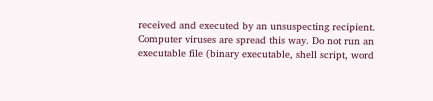received and executed by an unsuspecting recipient. Computer viruses are spread this way. Do not run an executable file (binary executable, shell script, word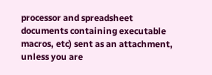processor and spreadsheet documents containing executable macros, etc) sent as an attachment, unless you are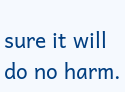sure it will do no harm.